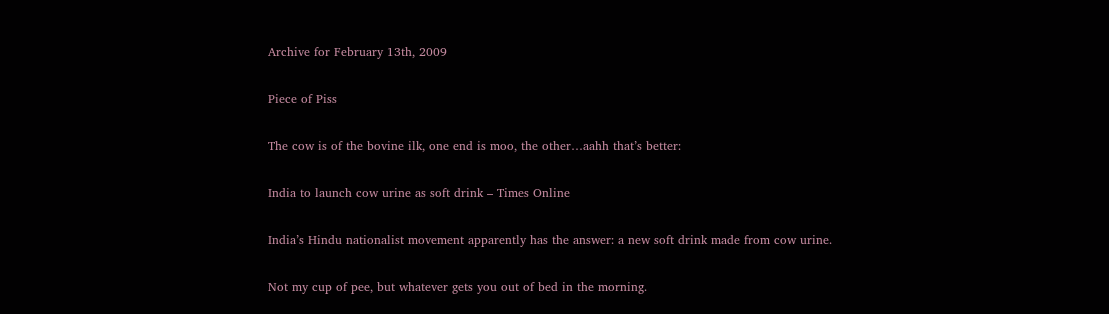Archive for February 13th, 2009

Piece of Piss

The cow is of the bovine ilk, one end is moo, the other…aahh that’s better:

India to launch cow urine as soft drink – Times Online

India’s Hindu nationalist movement apparently has the answer: a new soft drink made from cow urine.

Not my cup of pee, but whatever gets you out of bed in the morning.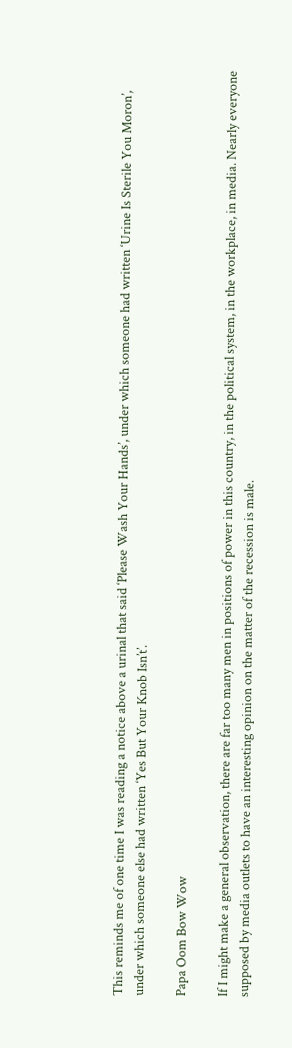This reminds me of one time I was reading a notice above a urinal that said ‘Please Wash Your Hands’, under which someone had written ‘Urine Is Sterile You Moron’, under which someone else had written ‘Yes But Your Knob Isn’t’.

Papa Oom Bow Wow

If I might make a general observation, there are far too many men in positions of power in this country, in the political system, in the workplace, in media. Nearly everyone supposed by media outlets to have an interesting opinion on the matter of the recession is male.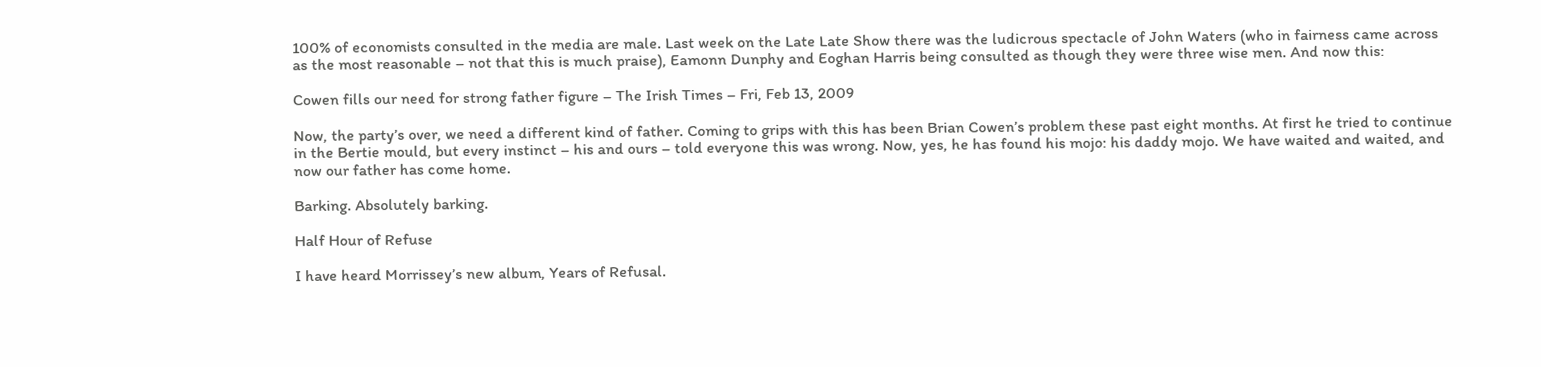100% of economists consulted in the media are male. Last week on the Late Late Show there was the ludicrous spectacle of John Waters (who in fairness came across as the most reasonable – not that this is much praise), Eamonn Dunphy and Eoghan Harris being consulted as though they were three wise men. And now this:

Cowen fills our need for strong father figure – The Irish Times – Fri, Feb 13, 2009

Now, the party’s over, we need a different kind of father. Coming to grips with this has been Brian Cowen’s problem these past eight months. At first he tried to continue in the Bertie mould, but every instinct – his and ours – told everyone this was wrong. Now, yes, he has found his mojo: his daddy mojo. We have waited and waited, and now our father has come home.

Barking. Absolutely barking.

Half Hour of Refuse

I have heard Morrissey’s new album, Years of Refusal.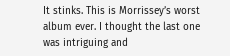It stinks. This is Morrissey’s worst album ever. I thought the last one was intriguing and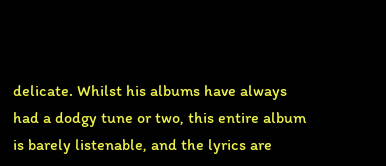delicate. Whilst his albums have always had a dodgy tune or two, this entire album is barely listenable, and the lyrics are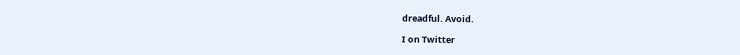dreadful. Avoid.

I on Twitter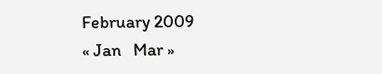February 2009
« Jan   Mar »